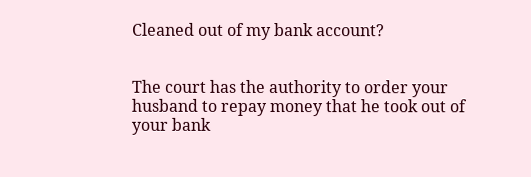Cleaned out of my bank account?


The court has the authority to order your husband to repay money that he took out of your bank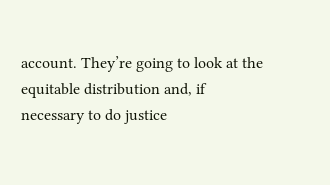account. They’re going to look at the equitable distribution and, if necessary to do justice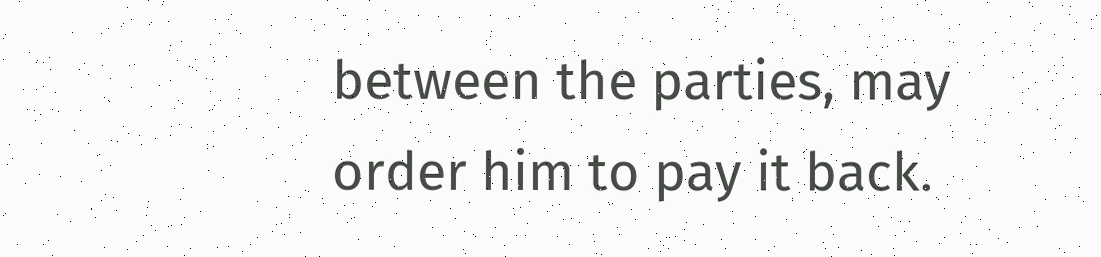between the parties, may order him to pay it back.